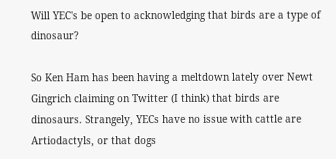Will YEC's be open to acknowledging that birds are a type of dinosaur?

So Ken Ham has been having a meltdown lately over Newt Gingrich claiming on Twitter (I think) that birds are dinosaurs. Strangely, YECs have no issue with cattle are Artiodactyls, or that dogs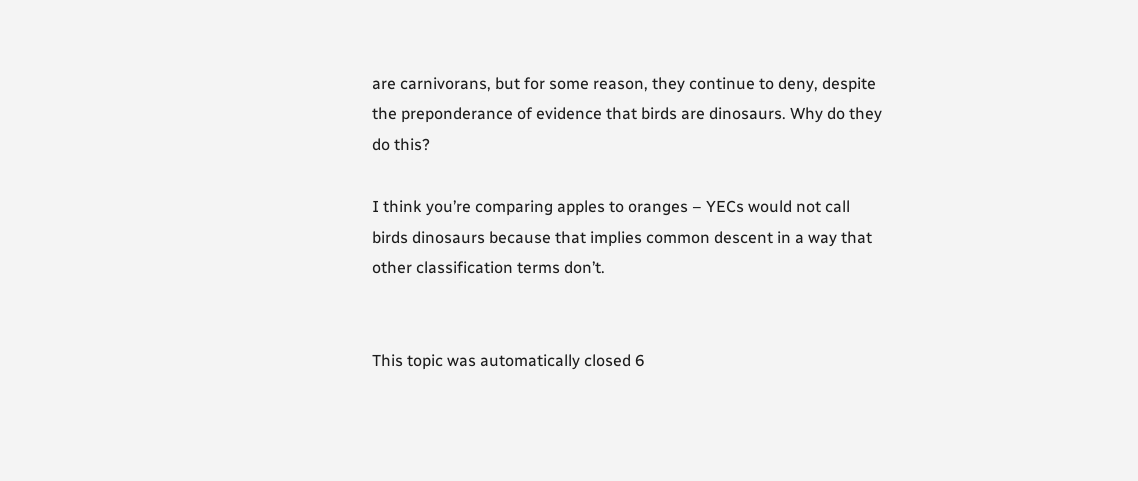are carnivorans, but for some reason, they continue to deny, despite the preponderance of evidence that birds are dinosaurs. Why do they do this?

I think you’re comparing apples to oranges – YECs would not call birds dinosaurs because that implies common descent in a way that other classification terms don’t.


This topic was automatically closed 6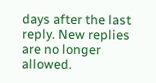days after the last reply. New replies are no longer allowed.